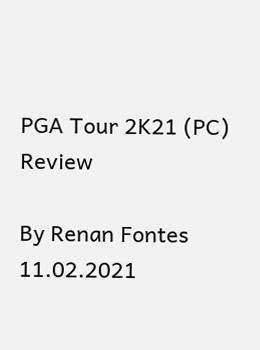PGA Tour 2K21 (PC) Review

By Renan Fontes 11.02.2021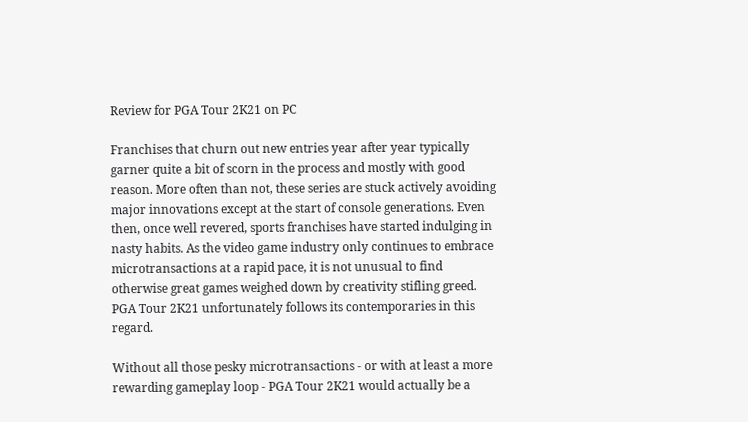Review for PGA Tour 2K21 on PC

Franchises that churn out new entries year after year typically garner quite a bit of scorn in the process and mostly with good reason. More often than not, these series are stuck actively avoiding major innovations except at the start of console generations. Even then, once well revered, sports franchises have started indulging in nasty habits. As the video game industry only continues to embrace microtransactions at a rapid pace, it is not unusual to find otherwise great games weighed down by creativity stifling greed. PGA Tour 2K21 unfortunately follows its contemporaries in this regard.

Without all those pesky microtransactions - or with at least a more rewarding gameplay loop - PGA Tour 2K21 would actually be a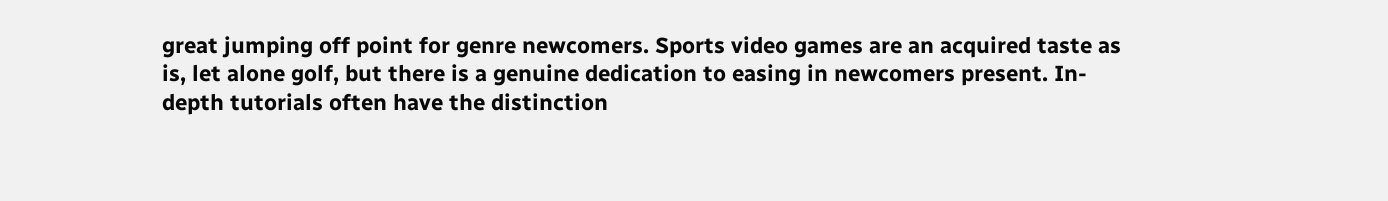great jumping off point for genre newcomers. Sports video games are an acquired taste as is, let alone golf, but there is a genuine dedication to easing in newcomers present. In-depth tutorials often have the distinction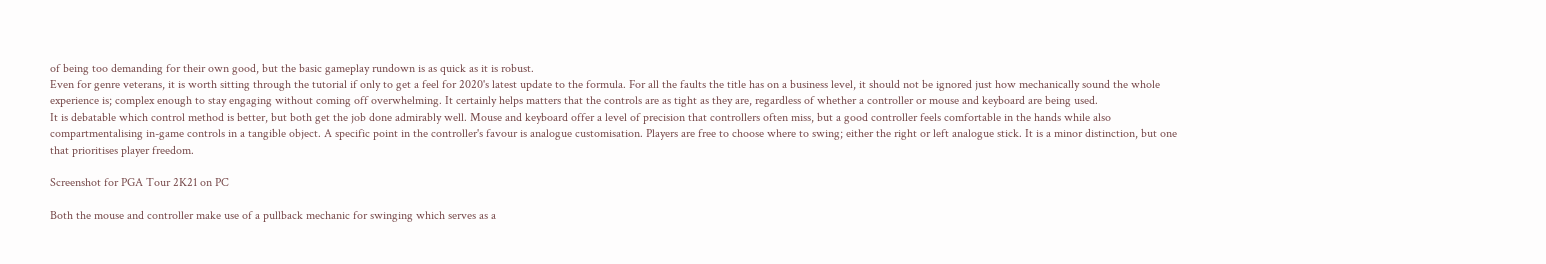of being too demanding for their own good, but the basic gameplay rundown is as quick as it is robust.
Even for genre veterans, it is worth sitting through the tutorial if only to get a feel for 2020's latest update to the formula. For all the faults the title has on a business level, it should not be ignored just how mechanically sound the whole experience is; complex enough to stay engaging without coming off overwhelming. It certainly helps matters that the controls are as tight as they are, regardless of whether a controller or mouse and keyboard are being used.
It is debatable which control method is better, but both get the job done admirably well. Mouse and keyboard offer a level of precision that controllers often miss, but a good controller feels comfortable in the hands while also compartmentalising in-game controls in a tangible object. A specific point in the controller's favour is analogue customisation. Players are free to choose where to swing; either the right or left analogue stick. It is a minor distinction, but one that prioritises player freedom.

Screenshot for PGA Tour 2K21 on PC

Both the mouse and controller make use of a pullback mechanic for swinging which serves as a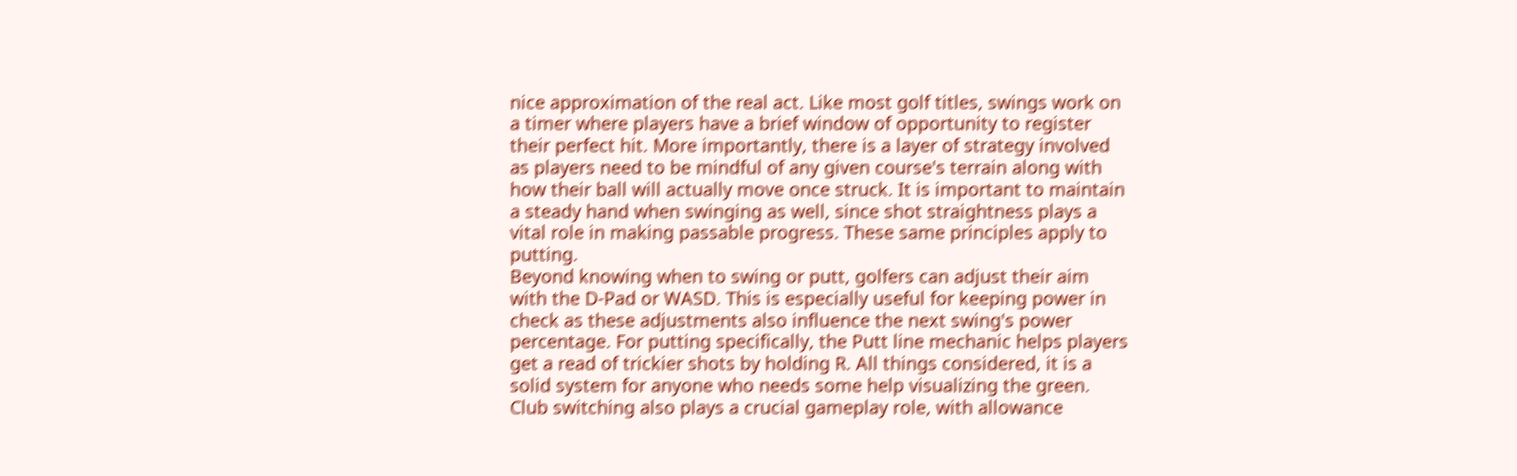nice approximation of the real act. Like most golf titles, swings work on a timer where players have a brief window of opportunity to register their perfect hit. More importantly, there is a layer of strategy involved as players need to be mindful of any given course's terrain along with how their ball will actually move once struck. It is important to maintain a steady hand when swinging as well, since shot straightness plays a vital role in making passable progress. These same principles apply to putting.
Beyond knowing when to swing or putt, golfers can adjust their aim with the D-Pad or WASD. This is especially useful for keeping power in check as these adjustments also influence the next swing's power percentage. For putting specifically, the Putt line mechanic helps players get a read of trickier shots by holding R. All things considered, it is a solid system for anyone who needs some help visualizing the green. Club switching also plays a crucial gameplay role, with allowance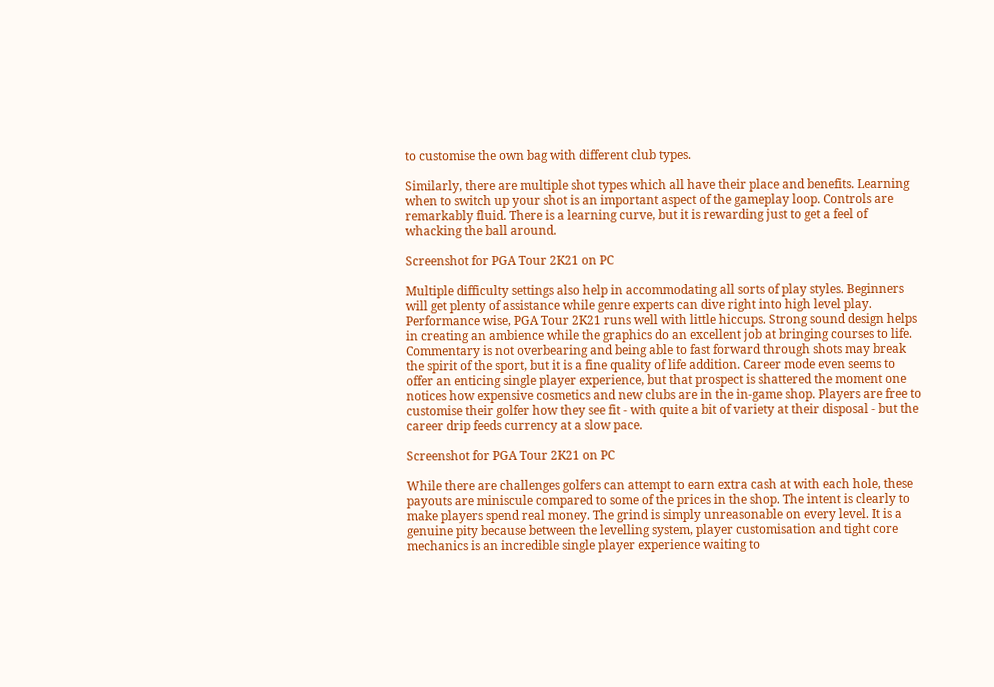to customise the own bag with different club types.

Similarly, there are multiple shot types which all have their place and benefits. Learning when to switch up your shot is an important aspect of the gameplay loop. Controls are remarkably fluid. There is a learning curve, but it is rewarding just to get a feel of whacking the ball around.

Screenshot for PGA Tour 2K21 on PC

Multiple difficulty settings also help in accommodating all sorts of play styles. Beginners will get plenty of assistance while genre experts can dive right into high level play.
Performance wise, PGA Tour 2K21 runs well with little hiccups. Strong sound design helps in creating an ambience while the graphics do an excellent job at bringing courses to life. Commentary is not overbearing and being able to fast forward through shots may break the spirit of the sport, but it is a fine quality of life addition. Career mode even seems to offer an enticing single player experience, but that prospect is shattered the moment one notices how expensive cosmetics and new clubs are in the in-game shop. Players are free to customise their golfer how they see fit - with quite a bit of variety at their disposal - but the career drip feeds currency at a slow pace.

Screenshot for PGA Tour 2K21 on PC

While there are challenges golfers can attempt to earn extra cash at with each hole, these payouts are miniscule compared to some of the prices in the shop. The intent is clearly to make players spend real money. The grind is simply unreasonable on every level. It is a genuine pity because between the levelling system, player customisation and tight core mechanics is an incredible single player experience waiting to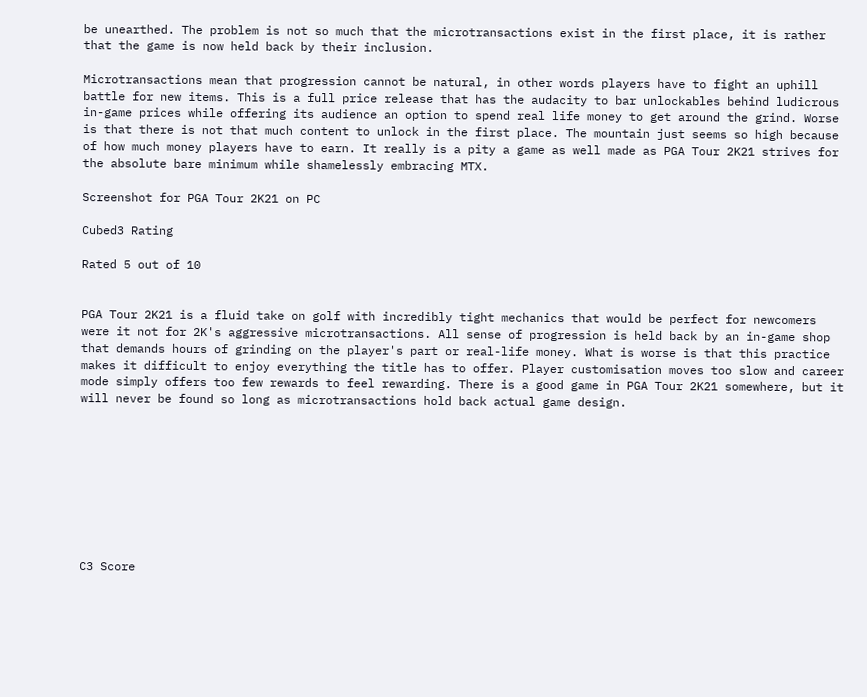be unearthed. The problem is not so much that the microtransactions exist in the first place, it is rather that the game is now held back by their inclusion.

Microtransactions mean that progression cannot be natural, in other words players have to fight an uphill battle for new items. This is a full price release that has the audacity to bar unlockables behind ludicrous in-game prices while offering its audience an option to spend real life money to get around the grind. Worse is that there is not that much content to unlock in the first place. The mountain just seems so high because of how much money players have to earn. It really is a pity a game as well made as PGA Tour 2K21 strives for the absolute bare minimum while shamelessly embracing MTX.

Screenshot for PGA Tour 2K21 on PC

Cubed3 Rating

Rated 5 out of 10


PGA Tour 2K21 is a fluid take on golf with incredibly tight mechanics that would be perfect for newcomers were it not for 2K's aggressive microtransactions. All sense of progression is held back by an in-game shop that demands hours of grinding on the player's part or real-life money. What is worse is that this practice makes it difficult to enjoy everything the title has to offer. Player customisation moves too slow and career mode simply offers too few rewards to feel rewarding. There is a good game in PGA Tour 2K21 somewhere, but it will never be found so long as microtransactions hold back actual game design.









C3 Score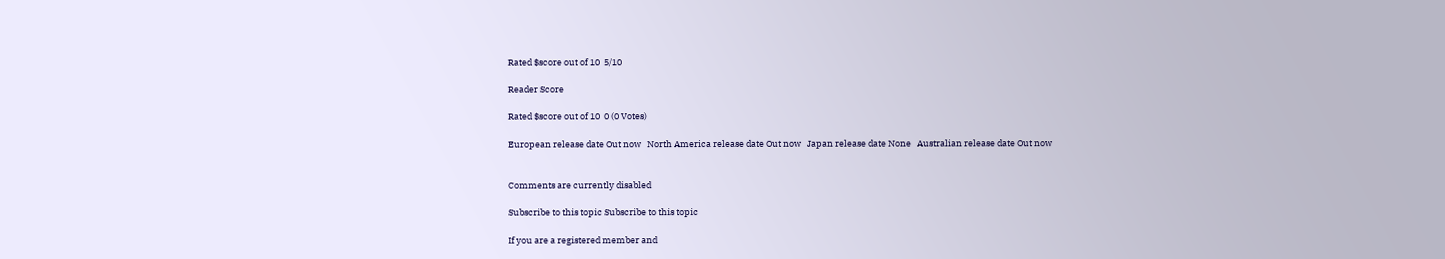Rated $score out of 10  5/10

Reader Score

Rated $score out of 10  0 (0 Votes)

European release date Out now   North America release date Out now   Japan release date None   Australian release date Out now


Comments are currently disabled

Subscribe to this topic Subscribe to this topic

If you are a registered member and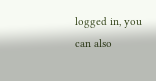logged in, you can also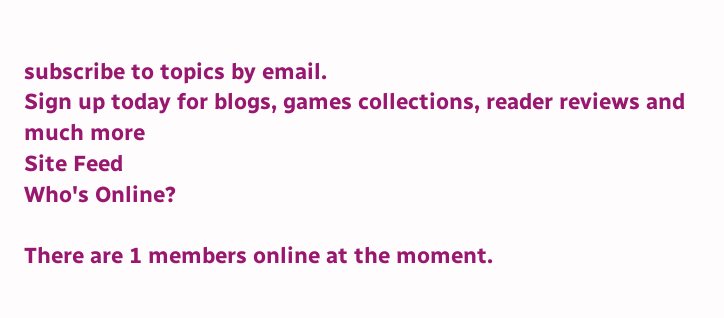subscribe to topics by email.
Sign up today for blogs, games collections, reader reviews and much more
Site Feed
Who's Online?

There are 1 members online at the moment.